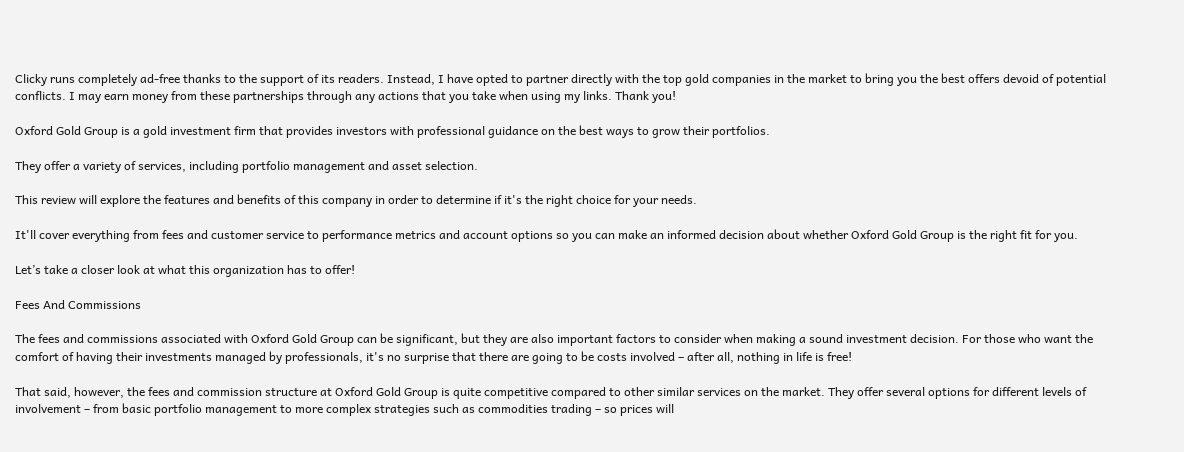Clicky runs completely ad-free thanks to the support of its readers. Instead, I have opted to partner directly with the top gold companies in the market to bring you the best offers devoid of potential conflicts. I may earn money from these partnerships through any actions that you take when using my links. Thank you!

Oxford Gold Group is a gold investment firm that provides investors with professional guidance on the best ways to grow their portfolios.

They offer a variety of services, including portfolio management and asset selection.

This review will explore the features and benefits of this company in order to determine if it's the right choice for your needs.

It'll cover everything from fees and customer service to performance metrics and account options so you can make an informed decision about whether Oxford Gold Group is the right fit for you.

Let’s take a closer look at what this organization has to offer!

Fees And Commissions

The fees and commissions associated with Oxford Gold Group can be significant, but they are also important factors to consider when making a sound investment decision. For those who want the comfort of having their investments managed by professionals, it's no surprise that there are going to be costs involved – after all, nothing in life is free!

That said, however, the fees and commission structure at Oxford Gold Group is quite competitive compared to other similar services on the market. They offer several options for different levels of involvement – from basic portfolio management to more complex strategies such as commodities trading – so prices will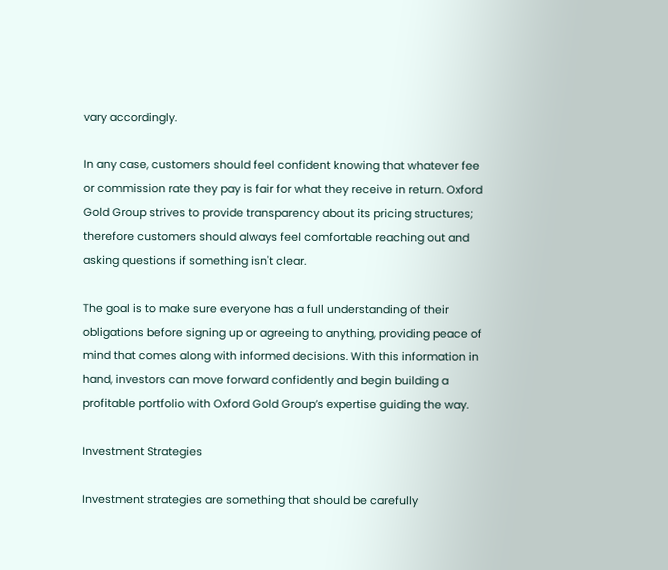vary accordingly.

In any case, customers should feel confident knowing that whatever fee or commission rate they pay is fair for what they receive in return. Oxford Gold Group strives to provide transparency about its pricing structures; therefore customers should always feel comfortable reaching out and asking questions if something isn't clear.

The goal is to make sure everyone has a full understanding of their obligations before signing up or agreeing to anything, providing peace of mind that comes along with informed decisions. With this information in hand, investors can move forward confidently and begin building a profitable portfolio with Oxford Gold Group’s expertise guiding the way.

Investment Strategies

Investment strategies are something that should be carefully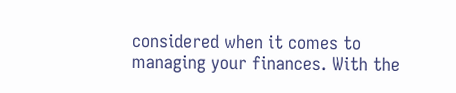considered when it comes to managing your finances. With the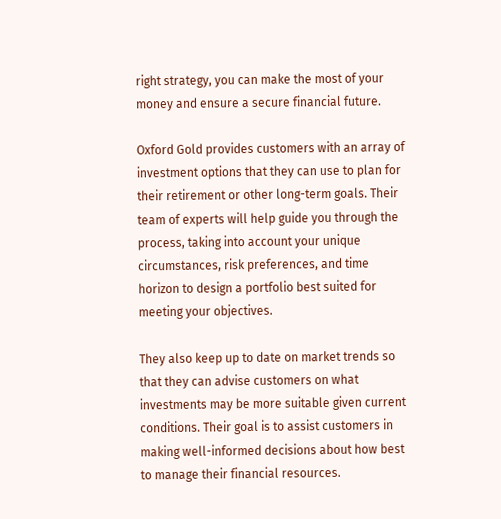right strategy, you can make the most of your money and ensure a secure financial future.

Oxford Gold provides customers with an array of investment options that they can use to plan for their retirement or other long-term goals. Their team of experts will help guide you through the process, taking into account your unique circumstances, risk preferences, and time horizon to design a portfolio best suited for meeting your objectives.

They also keep up to date on market trends so that they can advise customers on what investments may be more suitable given current conditions. Their goal is to assist customers in making well-informed decisions about how best to manage their financial resources.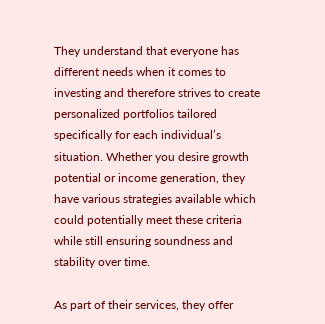They understand that everyone has different needs when it comes to investing and therefore strives to create personalized portfolios tailored specifically for each individual’s situation. Whether you desire growth potential or income generation, they have various strategies available which could potentially meet these criteria while still ensuring soundness and stability over time.

As part of their services, they offer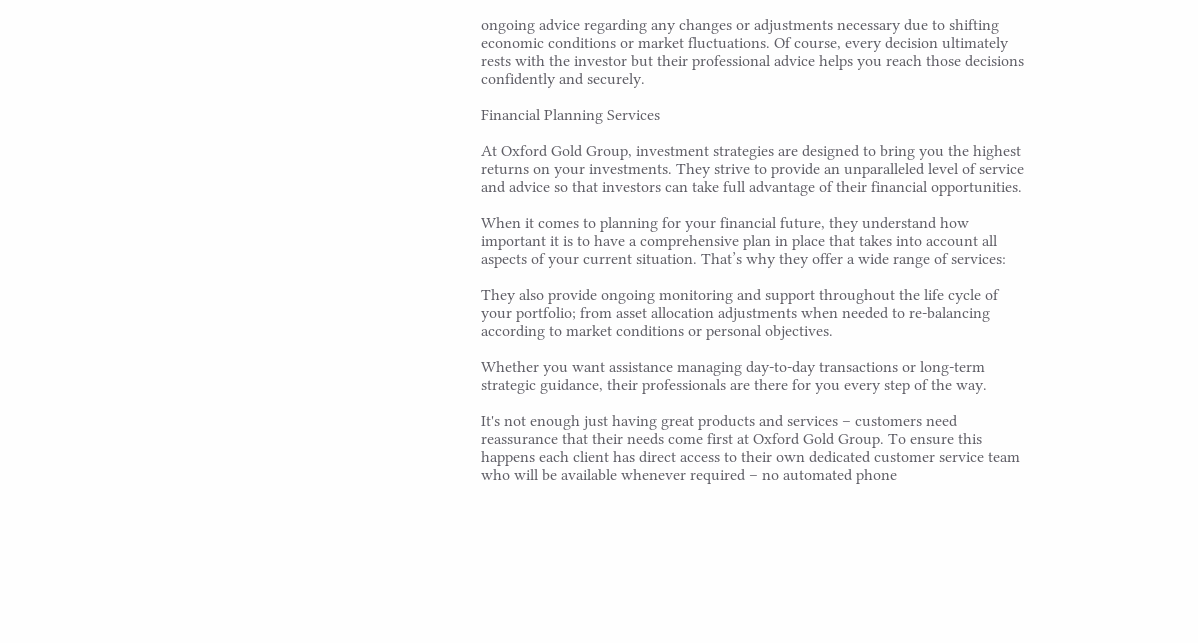ongoing advice regarding any changes or adjustments necessary due to shifting economic conditions or market fluctuations. Of course, every decision ultimately rests with the investor but their professional advice helps you reach those decisions confidently and securely.

Financial Planning Services

At Oxford Gold Group, investment strategies are designed to bring you the highest returns on your investments. They strive to provide an unparalleled level of service and advice so that investors can take full advantage of their financial opportunities.

When it comes to planning for your financial future, they understand how important it is to have a comprehensive plan in place that takes into account all aspects of your current situation. That’s why they offer a wide range of services:

They also provide ongoing monitoring and support throughout the life cycle of your portfolio; from asset allocation adjustments when needed to re-balancing according to market conditions or personal objectives.

Whether you want assistance managing day-to-day transactions or long-term strategic guidance, their professionals are there for you every step of the way.

It's not enough just having great products and services – customers need reassurance that their needs come first at Oxford Gold Group. To ensure this happens each client has direct access to their own dedicated customer service team who will be available whenever required – no automated phone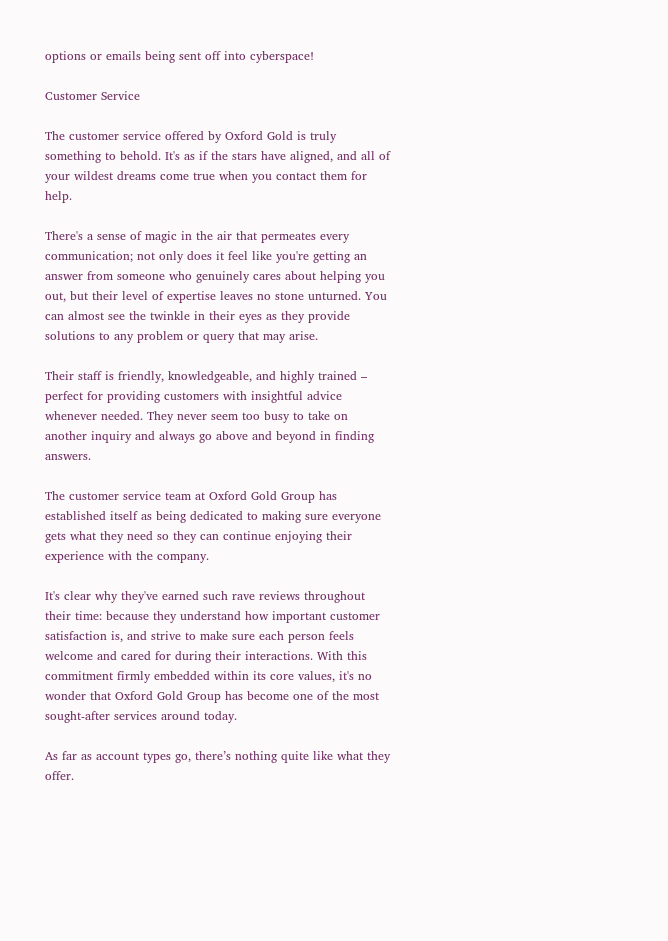options or emails being sent off into cyberspace!

Customer Service

The customer service offered by Oxford Gold is truly something to behold. It's as if the stars have aligned, and all of your wildest dreams come true when you contact them for help.

There's a sense of magic in the air that permeates every communication; not only does it feel like you're getting an answer from someone who genuinely cares about helping you out, but their level of expertise leaves no stone unturned. You can almost see the twinkle in their eyes as they provide solutions to any problem or query that may arise.

Their staff is friendly, knowledgeable, and highly trained – perfect for providing customers with insightful advice whenever needed. They never seem too busy to take on another inquiry and always go above and beyond in finding answers.

The customer service team at Oxford Gold Group has established itself as being dedicated to making sure everyone gets what they need so they can continue enjoying their experience with the company.

It's clear why they've earned such rave reviews throughout their time: because they understand how important customer satisfaction is, and strive to make sure each person feels welcome and cared for during their interactions. With this commitment firmly embedded within its core values, it's no wonder that Oxford Gold Group has become one of the most sought-after services around today.

As far as account types go, there’s nothing quite like what they offer.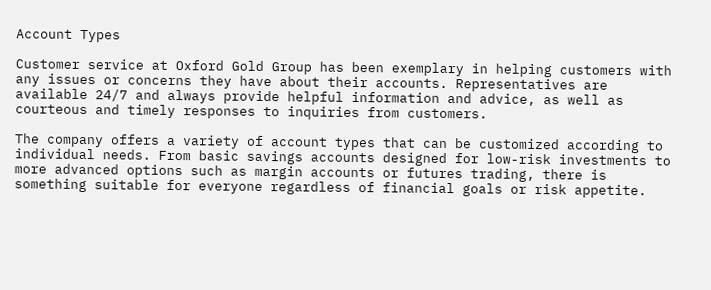Account Types

Customer service at Oxford Gold Group has been exemplary in helping customers with any issues or concerns they have about their accounts. Representatives are available 24/7 and always provide helpful information and advice, as well as courteous and timely responses to inquiries from customers.

The company offers a variety of account types that can be customized according to individual needs. From basic savings accounts designed for low-risk investments to more advanced options such as margin accounts or futures trading, there is something suitable for everyone regardless of financial goals or risk appetite.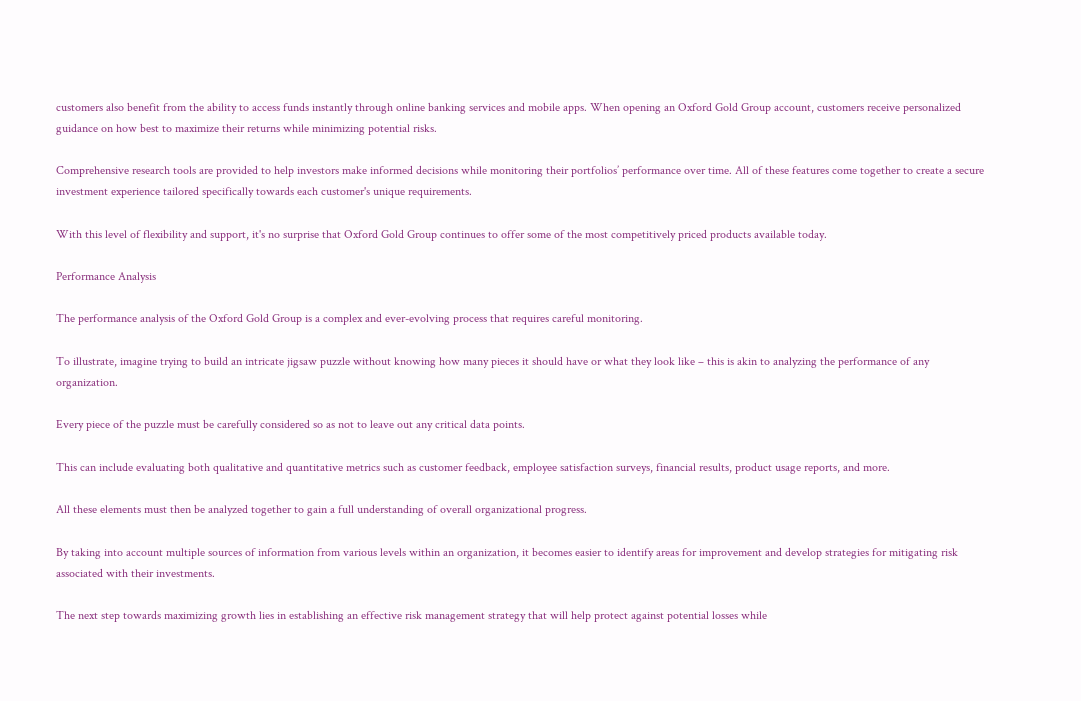customers also benefit from the ability to access funds instantly through online banking services and mobile apps. When opening an Oxford Gold Group account, customers receive personalized guidance on how best to maximize their returns while minimizing potential risks.

Comprehensive research tools are provided to help investors make informed decisions while monitoring their portfolios’ performance over time. All of these features come together to create a secure investment experience tailored specifically towards each customer's unique requirements.

With this level of flexibility and support, it's no surprise that Oxford Gold Group continues to offer some of the most competitively priced products available today.

Performance Analysis

The performance analysis of the Oxford Gold Group is a complex and ever-evolving process that requires careful monitoring.

To illustrate, imagine trying to build an intricate jigsaw puzzle without knowing how many pieces it should have or what they look like – this is akin to analyzing the performance of any organization.

Every piece of the puzzle must be carefully considered so as not to leave out any critical data points.

This can include evaluating both qualitative and quantitative metrics such as customer feedback, employee satisfaction surveys, financial results, product usage reports, and more.

All these elements must then be analyzed together to gain a full understanding of overall organizational progress.

By taking into account multiple sources of information from various levels within an organization, it becomes easier to identify areas for improvement and develop strategies for mitigating risk associated with their investments.

The next step towards maximizing growth lies in establishing an effective risk management strategy that will help protect against potential losses while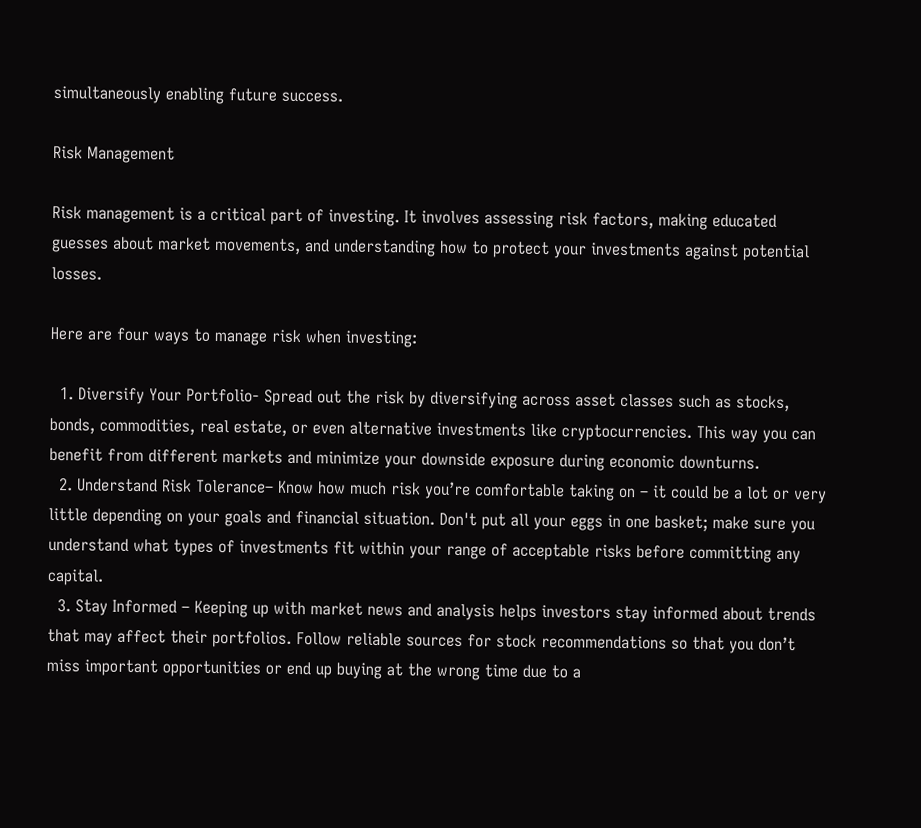simultaneously enabling future success.

Risk Management

Risk management is a critical part of investing. It involves assessing risk factors, making educated guesses about market movements, and understanding how to protect your investments against potential losses.

Here are four ways to manage risk when investing:

  1. Diversify Your Portfolio- Spread out the risk by diversifying across asset classes such as stocks, bonds, commodities, real estate, or even alternative investments like cryptocurrencies. This way you can benefit from different markets and minimize your downside exposure during economic downturns.
  2. Understand Risk Tolerance– Know how much risk you’re comfortable taking on – it could be a lot or very little depending on your goals and financial situation. Don't put all your eggs in one basket; make sure you understand what types of investments fit within your range of acceptable risks before committing any capital.
  3. Stay Informed – Keeping up with market news and analysis helps investors stay informed about trends that may affect their portfolios. Follow reliable sources for stock recommendations so that you don’t miss important opportunities or end up buying at the wrong time due to a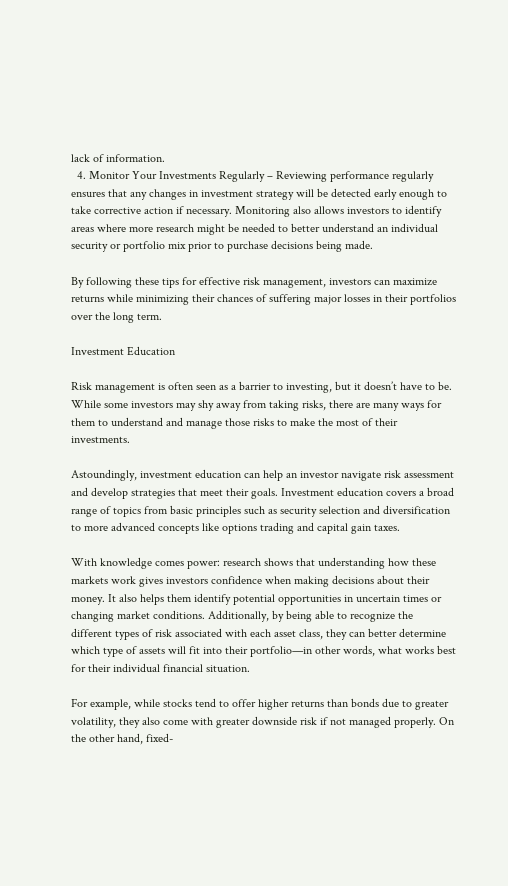lack of information.
  4. Monitor Your Investments Regularly – Reviewing performance regularly ensures that any changes in investment strategy will be detected early enough to take corrective action if necessary. Monitoring also allows investors to identify areas where more research might be needed to better understand an individual security or portfolio mix prior to purchase decisions being made.

By following these tips for effective risk management, investors can maximize returns while minimizing their chances of suffering major losses in their portfolios over the long term.

Investment Education

Risk management is often seen as a barrier to investing, but it doesn’t have to be. While some investors may shy away from taking risks, there are many ways for them to understand and manage those risks to make the most of their investments.

Astoundingly, investment education can help an investor navigate risk assessment and develop strategies that meet their goals. Investment education covers a broad range of topics from basic principles such as security selection and diversification to more advanced concepts like options trading and capital gain taxes.

With knowledge comes power: research shows that understanding how these markets work gives investors confidence when making decisions about their money. It also helps them identify potential opportunities in uncertain times or changing market conditions. Additionally, by being able to recognize the different types of risk associated with each asset class, they can better determine which type of assets will fit into their portfolio—in other words, what works best for their individual financial situation.

For example, while stocks tend to offer higher returns than bonds due to greater volatility, they also come with greater downside risk if not managed properly. On the other hand, fixed-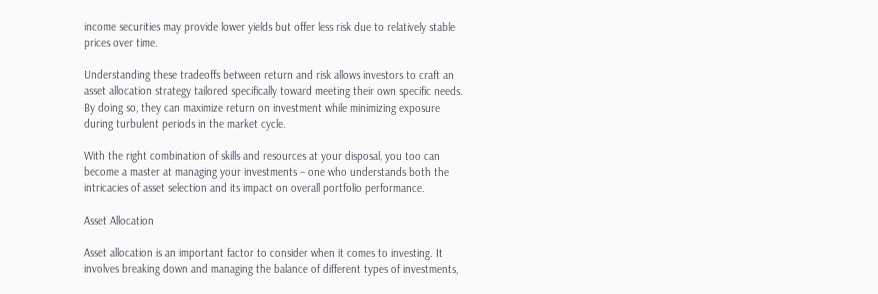income securities may provide lower yields but offer less risk due to relatively stable prices over time.

Understanding these tradeoffs between return and risk allows investors to craft an asset allocation strategy tailored specifically toward meeting their own specific needs. By doing so, they can maximize return on investment while minimizing exposure during turbulent periods in the market cycle.

With the right combination of skills and resources at your disposal, you too can become a master at managing your investments – one who understands both the intricacies of asset selection and its impact on overall portfolio performance.

Asset Allocation

Asset allocation is an important factor to consider when it comes to investing. It involves breaking down and managing the balance of different types of investments,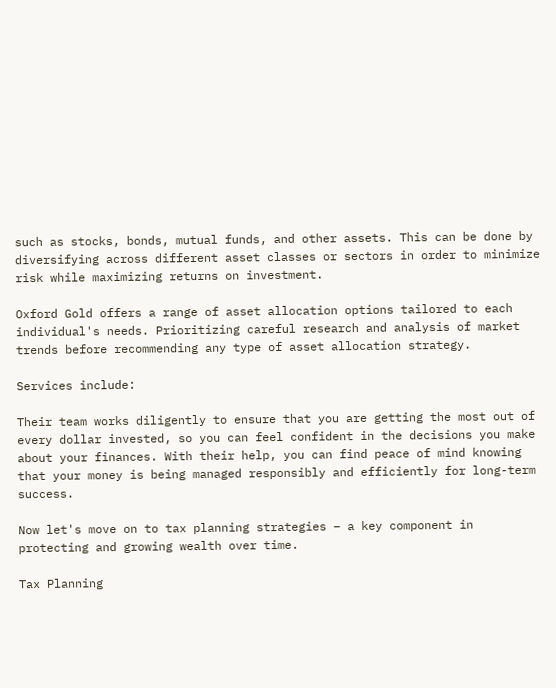such as stocks, bonds, mutual funds, and other assets. This can be done by diversifying across different asset classes or sectors in order to minimize risk while maximizing returns on investment.

Oxford Gold offers a range of asset allocation options tailored to each individual's needs. Prioritizing careful research and analysis of market trends before recommending any type of asset allocation strategy.

Services include:

Their team works diligently to ensure that you are getting the most out of every dollar invested, so you can feel confident in the decisions you make about your finances. With their help, you can find peace of mind knowing that your money is being managed responsibly and efficiently for long-term success.

Now let's move on to tax planning strategies – a key component in protecting and growing wealth over time.

Tax Planning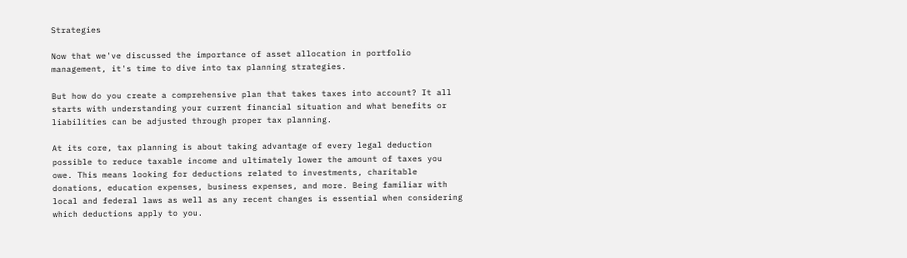Strategies

Now that we've discussed the importance of asset allocation in portfolio management, it's time to dive into tax planning strategies.

But how do you create a comprehensive plan that takes taxes into account? It all starts with understanding your current financial situation and what benefits or liabilities can be adjusted through proper tax planning.

At its core, tax planning is about taking advantage of every legal deduction possible to reduce taxable income and ultimately lower the amount of taxes you owe. This means looking for deductions related to investments, charitable donations, education expenses, business expenses, and more. Being familiar with local and federal laws as well as any recent changes is essential when considering which deductions apply to you.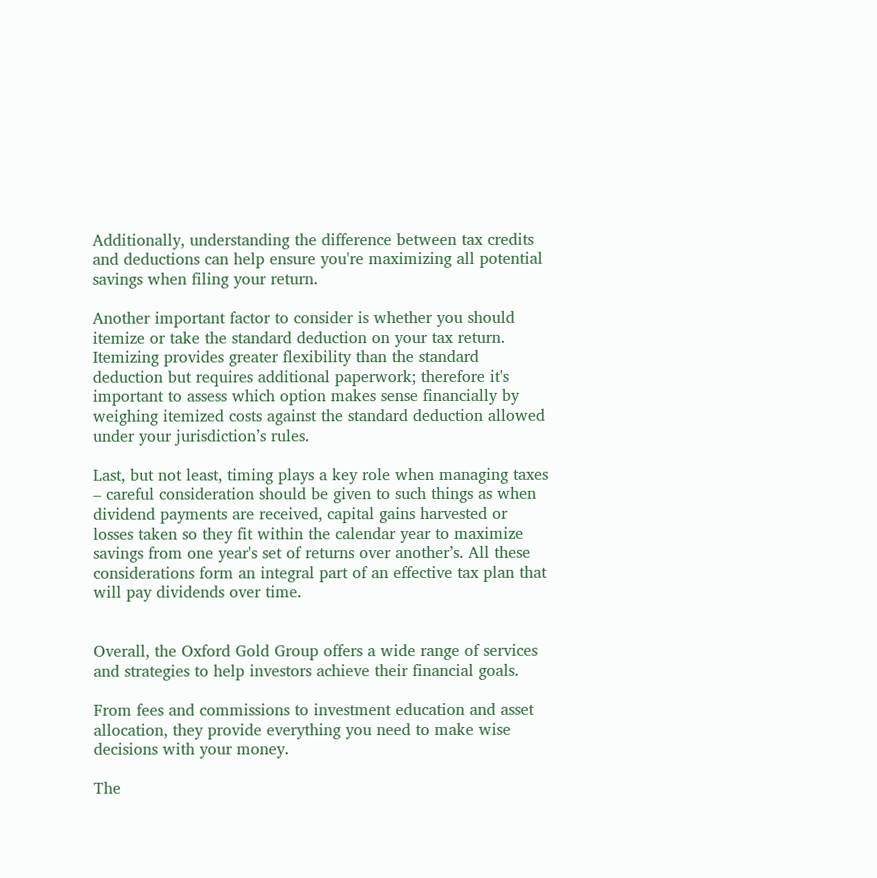Additionally, understanding the difference between tax credits and deductions can help ensure you're maximizing all potential savings when filing your return.

Another important factor to consider is whether you should itemize or take the standard deduction on your tax return. Itemizing provides greater flexibility than the standard deduction but requires additional paperwork; therefore it's important to assess which option makes sense financially by weighing itemized costs against the standard deduction allowed under your jurisdiction’s rules.

Last, but not least, timing plays a key role when managing taxes – careful consideration should be given to such things as when dividend payments are received, capital gains harvested or losses taken so they fit within the calendar year to maximize savings from one year's set of returns over another’s. All these considerations form an integral part of an effective tax plan that will pay dividends over time.


Overall, the Oxford Gold Group offers a wide range of services and strategies to help investors achieve their financial goals.

From fees and commissions to investment education and asset allocation, they provide everything you need to make wise decisions with your money.

The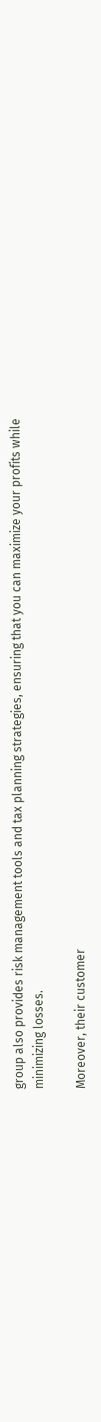group also provides risk management tools and tax planning strategies, ensuring that you can maximize your profits while minimizing losses.

Moreover, their customer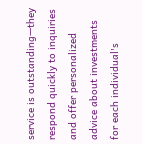service is outstanding—they respond quickly to inquiries and offer personalized advice about investments for each individual's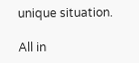unique situation.

All in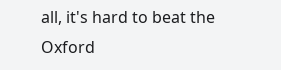all, it's hard to beat the Oxford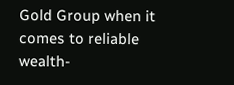Gold Group when it comes to reliable wealth-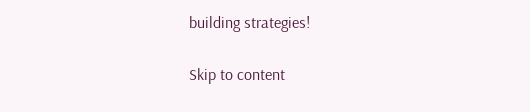building strategies!

Skip to content